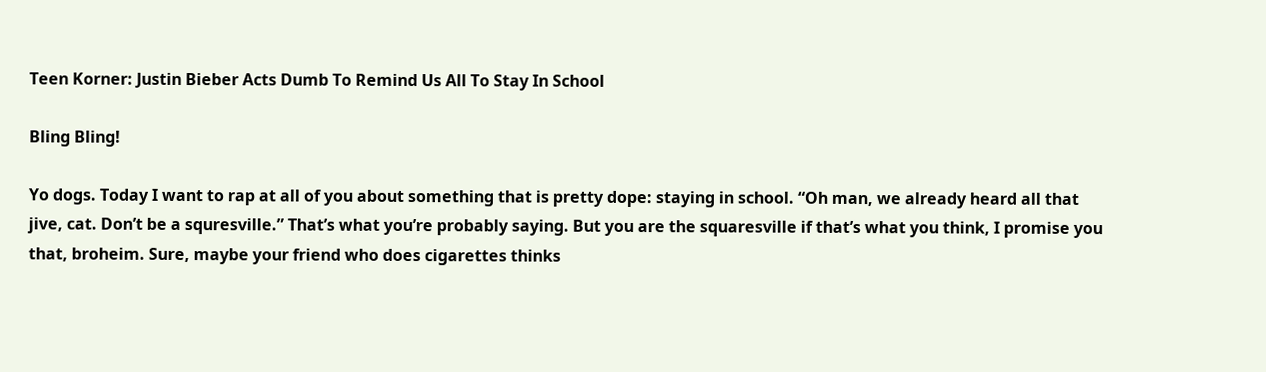Teen Korner: Justin Bieber Acts Dumb To Remind Us All To Stay In School

Bling Bling!

Yo dogs. Today I want to rap at all of you about something that is pretty dope: staying in school. “Oh man, we already heard all that jive, cat. Don’t be a squresville.” That’s what you’re probably saying. But you are the squaresville if that’s what you think, I promise you that, broheim. Sure, maybe your friend who does cigarettes thinks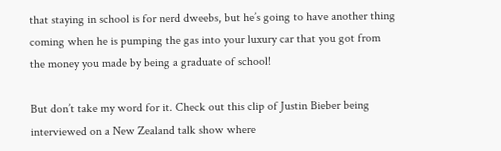that staying in school is for nerd dweebs, but he’s going to have another thing coming when he is pumping the gas into your luxury car that you got from the money you made by being a graduate of school!

But don’t take my word for it. Check out this clip of Justin Bieber being interviewed on a New Zealand talk show where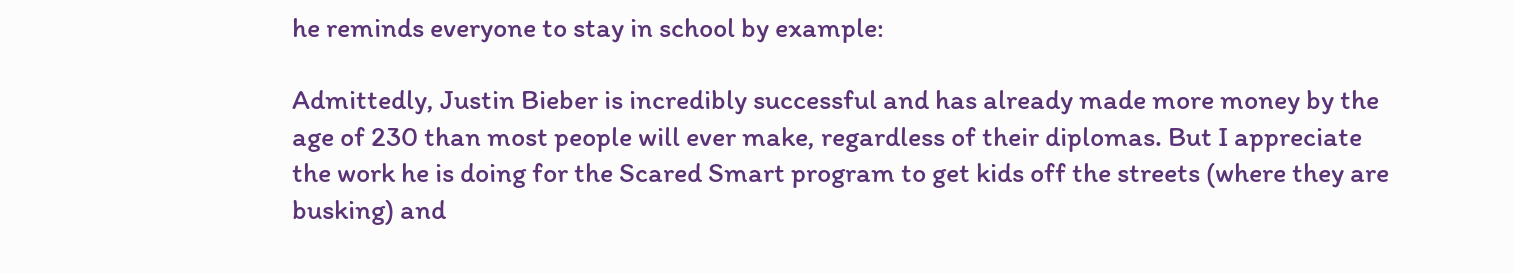he reminds everyone to stay in school by example:

Admittedly, Justin Bieber is incredibly successful and has already made more money by the age of 230 than most people will ever make, regardless of their diplomas. But I appreciate the work he is doing for the Scared Smart program to get kids off the streets (where they are busking) and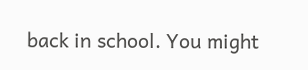back in school. You might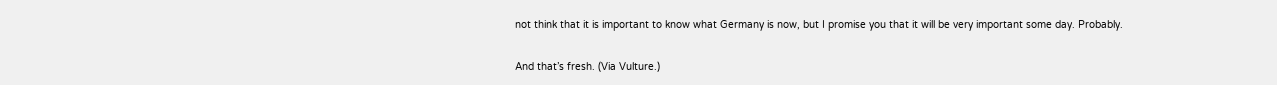not think that it is important to know what Germany is now, but I promise you that it will be very important some day. Probably.

And that’s fresh. (Via Vulture.)